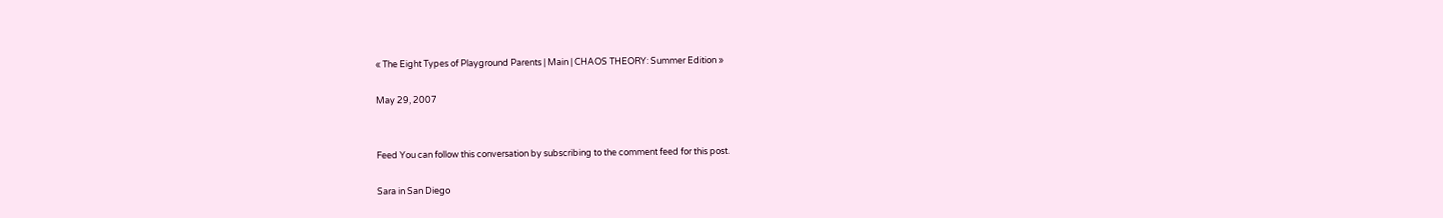« The Eight Types of Playground Parents | Main | CHAOS THEORY: Summer Edition »

May 29, 2007


Feed You can follow this conversation by subscribing to the comment feed for this post.

Sara in San Diego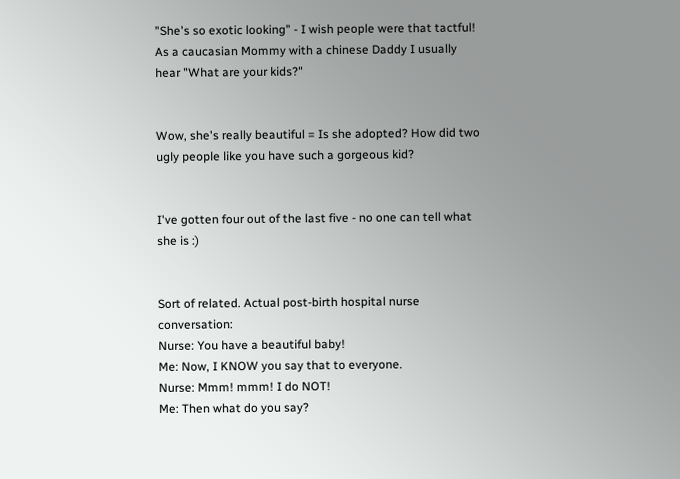"She's so exotic looking" - I wish people were that tactful! As a caucasian Mommy with a chinese Daddy I usually hear "What are your kids?"


Wow, she's really beautiful = Is she adopted? How did two ugly people like you have such a gorgeous kid?


I've gotten four out of the last five - no one can tell what she is :)


Sort of related. Actual post-birth hospital nurse conversation:
Nurse: You have a beautiful baby!
Me: Now, I KNOW you say that to everyone.
Nurse: Mmm! mmm! I do NOT!
Me: Then what do you say?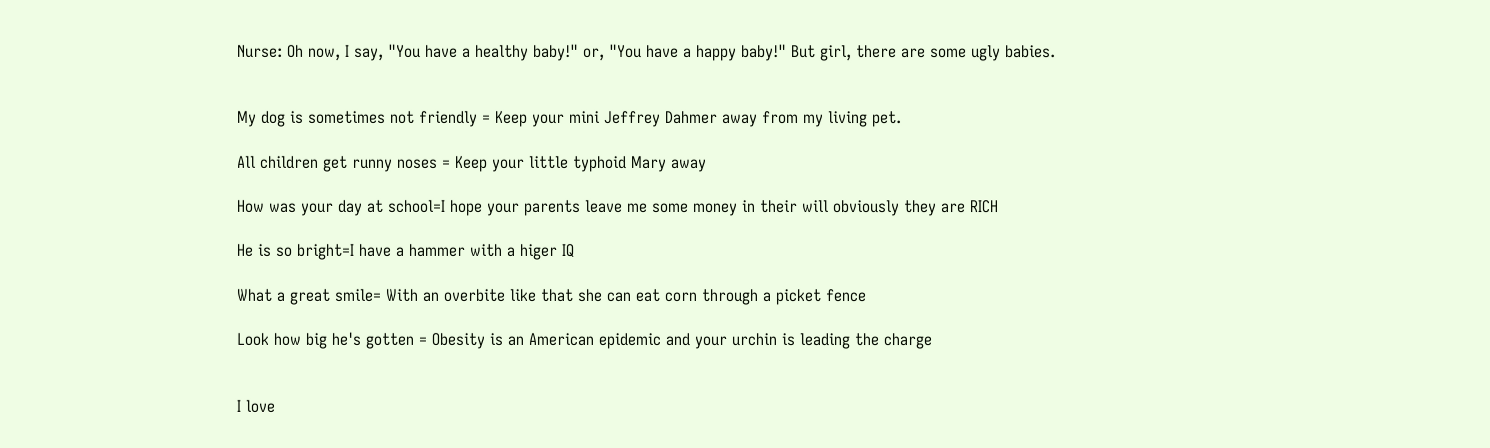Nurse: Oh now, I say, "You have a healthy baby!" or, "You have a happy baby!" But girl, there are some ugly babies.


My dog is sometimes not friendly = Keep your mini Jeffrey Dahmer away from my living pet.

All children get runny noses = Keep your little typhoid Mary away

How was your day at school=I hope your parents leave me some money in their will obviously they are RICH

He is so bright=I have a hammer with a higer IQ

What a great smile= With an overbite like that she can eat corn through a picket fence

Look how big he's gotten = Obesity is an American epidemic and your urchin is leading the charge


I love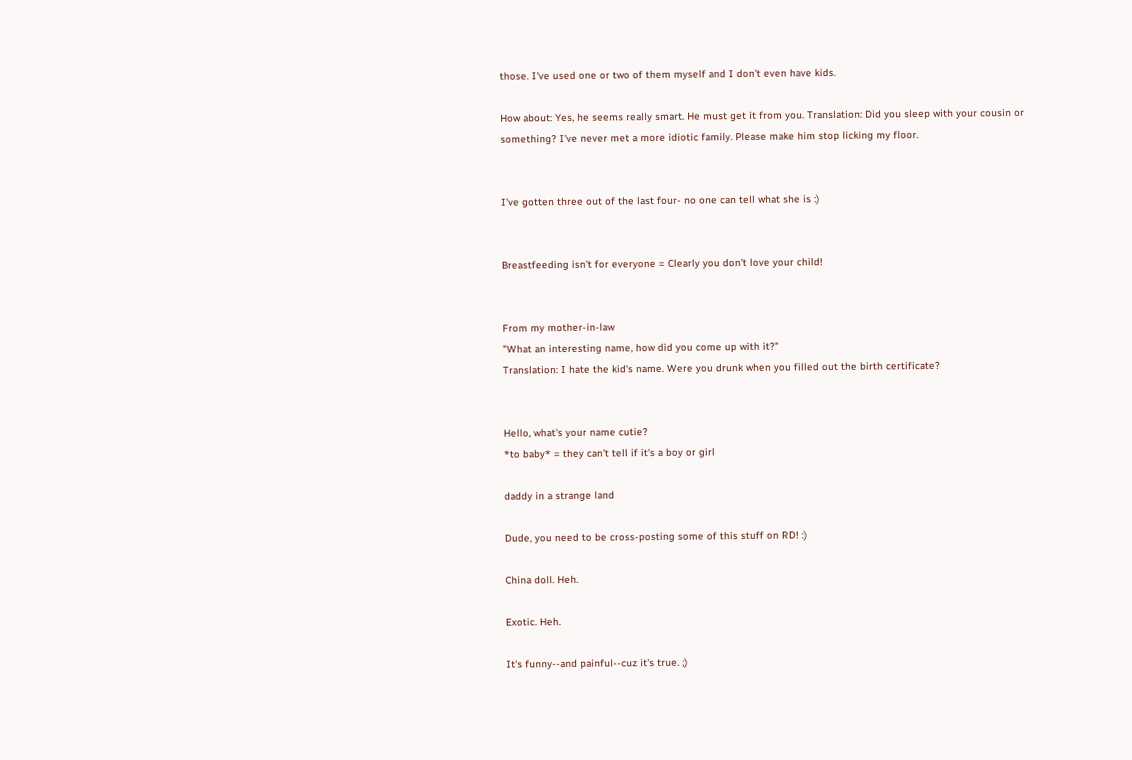those. I've used one or two of them myself and I don't even have kids.

How about: Yes, he seems really smart. He must get it from you. Translation: Did you sleep with your cousin or something? I've never met a more idiotic family. Please make him stop licking my floor.


I've gotten three out of the last four- no one can tell what she is :)


Breastfeeding isn't for everyone = Clearly you don't love your child!


From my mother-in-law
"What an interesting name, how did you come up with it?"
Translation: I hate the kid's name. Were you drunk when you filled out the birth certificate?


Hello, what's your name cutie?
*to baby* = they can't tell if it's a boy or girl

daddy in a strange land

Dude, you need to be cross-posting some of this stuff on RD! :)

China doll. Heh.

Exotic. Heh.

It's funny--and painful--cuz it's true. ;)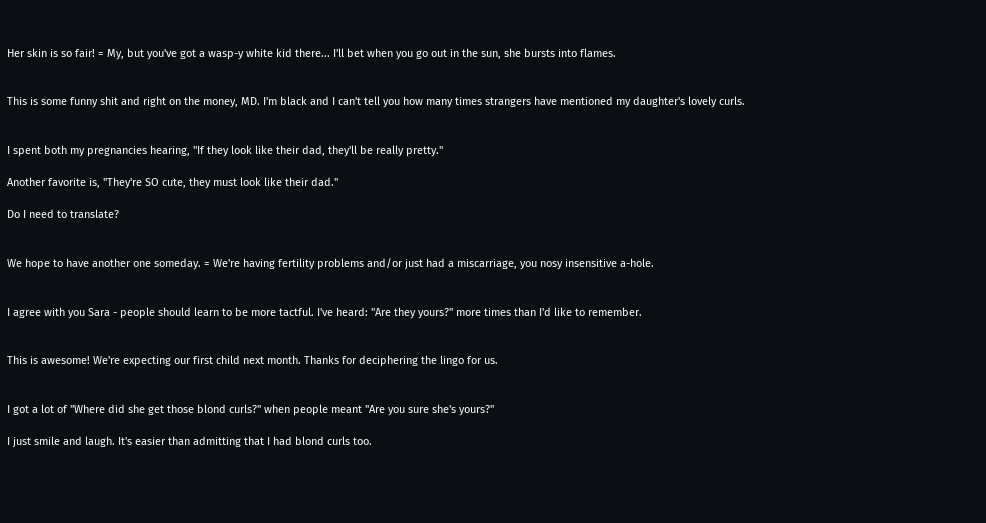Her skin is so fair! = My, but you've got a wasp-y white kid there... I'll bet when you go out in the sun, she bursts into flames.


This is some funny shit and right on the money, MD. I'm black and I can't tell you how many times strangers have mentioned my daughter's lovely curls.


I spent both my pregnancies hearing, "If they look like their dad, they'll be really pretty."

Another favorite is, "They're SO cute, they must look like their dad."

Do I need to translate?


We hope to have another one someday. = We're having fertility problems and/or just had a miscarriage, you nosy insensitive a-hole.


I agree with you Sara - people should learn to be more tactful. I've heard: "Are they yours?" more times than I'd like to remember.


This is awesome! We're expecting our first child next month. Thanks for deciphering the lingo for us.


I got a lot of "Where did she get those blond curls?" when people meant "Are you sure she's yours?"

I just smile and laugh. It's easier than admitting that I had blond curls too.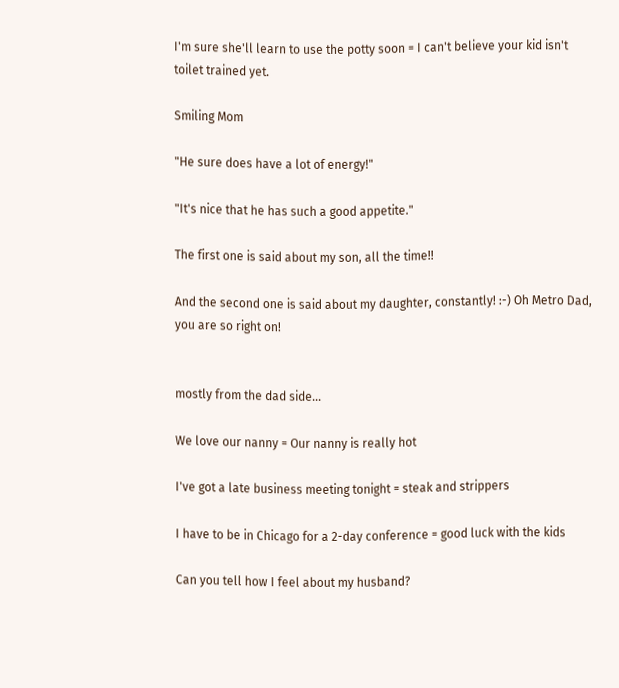I'm sure she'll learn to use the potty soon = I can't believe your kid isn't toilet trained yet.

Smiling Mom

"He sure does have a lot of energy!"

"It's nice that he has such a good appetite."

The first one is said about my son, all the time!!

And the second one is said about my daughter, constantly! :-) Oh Metro Dad, you are so right on!


mostly from the dad side...

We love our nanny = Our nanny is really hot

I've got a late business meeting tonight = steak and strippers

I have to be in Chicago for a 2-day conference = good luck with the kids

Can you tell how I feel about my husband?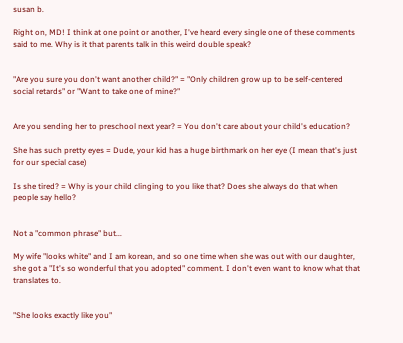susan b.

Right on, MD! I think at one point or another, I've heard every single one of these comments said to me. Why is it that parents talk in this weird double speak?


"Are you sure you don't want another child?" = "Only children grow up to be self-centered social retards" or "Want to take one of mine?"


Are you sending her to preschool next year? = You don't care about your child's education?

She has such pretty eyes = Dude, your kid has a huge birthmark on her eye (I mean that's just for our special case)

Is she tired? = Why is your child clinging to you like that? Does she always do that when people say hello?


Not a "common phrase" but...

My wife "looks white" and I am korean, and so one time when she was out with our daughter, she got a "It's so wonderful that you adopted" comment. I don't even want to know what that translates to.


"She looks exactly like you"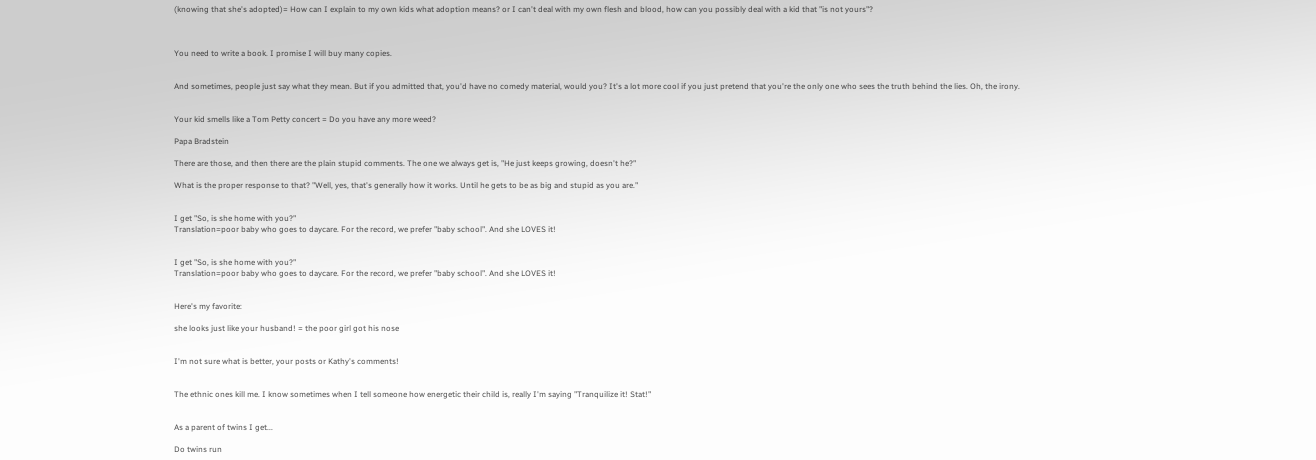(knowing that she's adopted)= How can I explain to my own kids what adoption means? or I can't deal with my own flesh and blood, how can you possibly deal with a kid that "is not yours"?



You need to write a book. I promise I will buy many copies.


And sometimes, people just say what they mean. But if you admitted that, you'd have no comedy material, would you? It's a lot more cool if you just pretend that you're the only one who sees the truth behind the lies. Oh, the irony.


Your kid smells like a Tom Petty concert = Do you have any more weed?

Papa Bradstein

There are those, and then there are the plain stupid comments. The one we always get is, "He just keeps growing, doesn't he?"

What is the proper response to that? "Well, yes, that's generally how it works. Until he gets to be as big and stupid as you are."


I get "So, is she home with you?"
Translation=poor baby who goes to daycare. For the record, we prefer "baby school". And she LOVES it!


I get "So, is she home with you?"
Translation=poor baby who goes to daycare. For the record, we prefer "baby school". And she LOVES it!


Here's my favorite:

she looks just like your husband! = the poor girl got his nose


I'm not sure what is better, your posts or Kathy's comments!


The ethnic ones kill me. I know sometimes when I tell someone how energetic their child is, really I'm saying "Tranquilize it! Stat!"


As a parent of twins I get...

Do twins run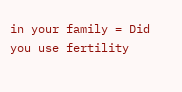in your family = Did you use fertility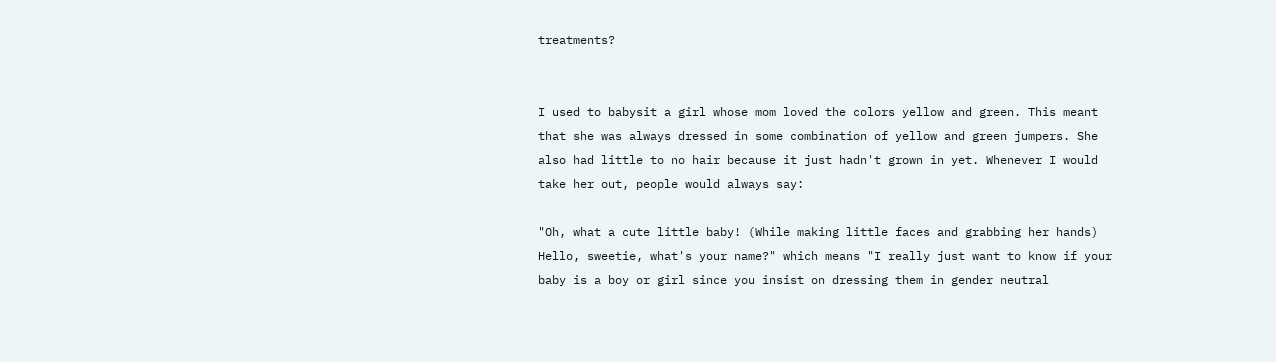treatments?


I used to babysit a girl whose mom loved the colors yellow and green. This meant that she was always dressed in some combination of yellow and green jumpers. She also had little to no hair because it just hadn't grown in yet. Whenever I would take her out, people would always say:

"Oh, what a cute little baby! (While making little faces and grabbing her hands) Hello, sweetie, what's your name?" which means "I really just want to know if your baby is a boy or girl since you insist on dressing them in gender neutral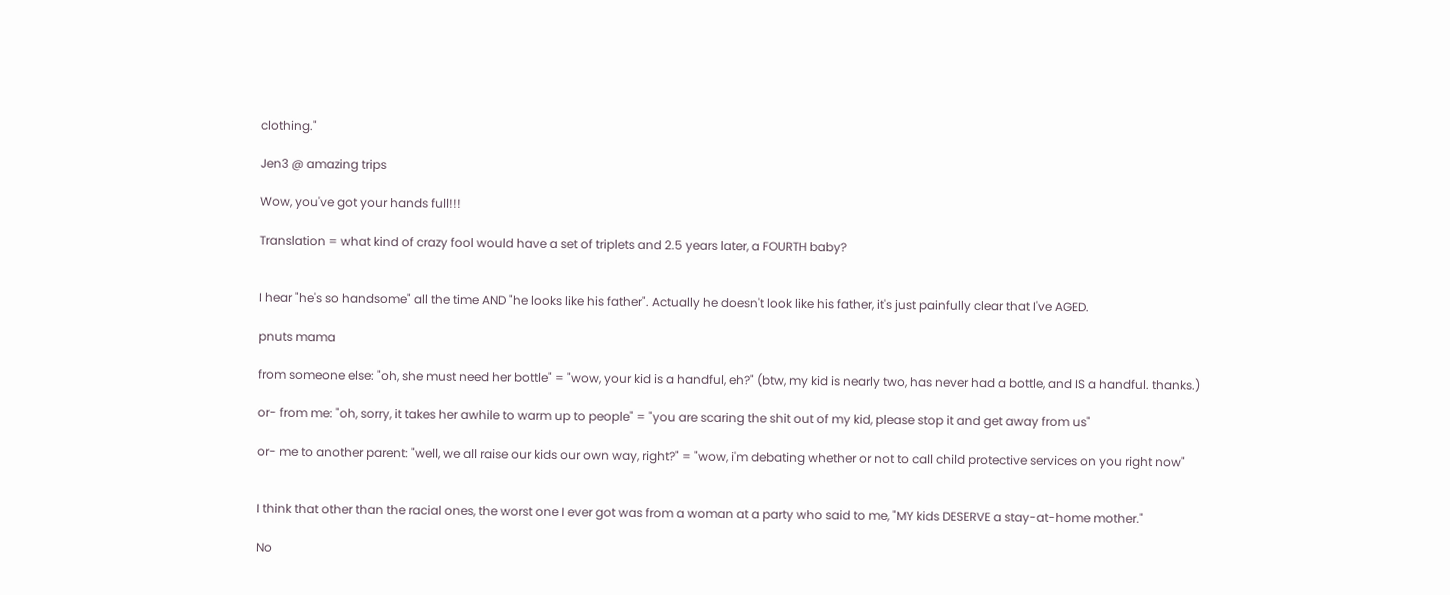clothing."

Jen3 @ amazing trips

Wow, you've got your hands full!!!

Translation = what kind of crazy fool would have a set of triplets and 2.5 years later, a FOURTH baby?


I hear "he's so handsome" all the time AND "he looks like his father". Actually he doesn't look like his father, it's just painfully clear that I've AGED.

pnuts mama

from someone else: "oh, she must need her bottle" = "wow, your kid is a handful, eh?" (btw, my kid is nearly two, has never had a bottle, and IS a handful. thanks.)

or- from me: "oh, sorry, it takes her awhile to warm up to people" = "you are scaring the shit out of my kid, please stop it and get away from us"

or- me to another parent: "well, we all raise our kids our own way, right?" = "wow, i'm debating whether or not to call child protective services on you right now"


I think that other than the racial ones, the worst one I ever got was from a woman at a party who said to me, "MY kids DESERVE a stay-at-home mother."

No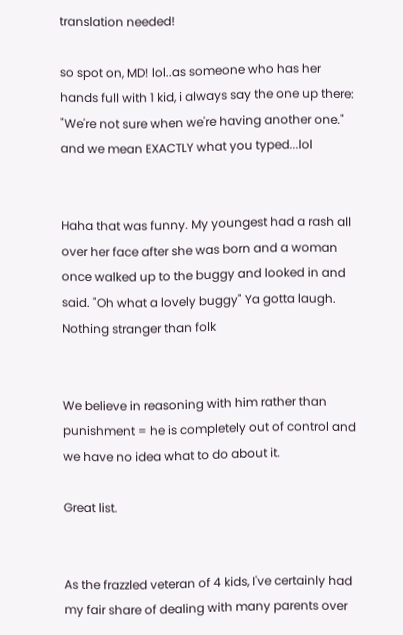translation needed!

so spot on, MD! lol..as someone who has her hands full with 1 kid, i always say the one up there: "We're not sure when we're having another one." and we mean EXACTLY what you typed...lol


Haha that was funny. My youngest had a rash all over her face after she was born and a woman once walked up to the buggy and looked in and said. "Oh what a lovely buggy" Ya gotta laugh. Nothing stranger than folk


We believe in reasoning with him rather than punishment = he is completely out of control and we have no idea what to do about it.

Great list.


As the frazzled veteran of 4 kids, I've certainly had my fair share of dealing with many parents over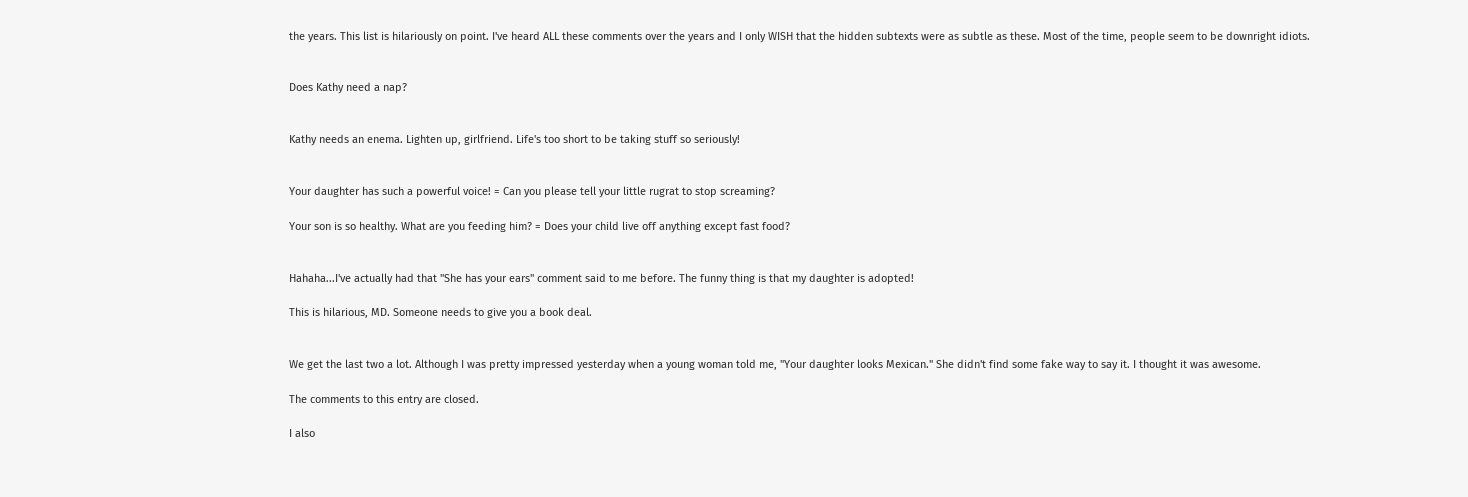the years. This list is hilariously on point. I've heard ALL these comments over the years and I only WISH that the hidden subtexts were as subtle as these. Most of the time, people seem to be downright idiots.


Does Kathy need a nap?


Kathy needs an enema. Lighten up, girlfriend. Life's too short to be taking stuff so seriously!


Your daughter has such a powerful voice! = Can you please tell your little rugrat to stop screaming?

Your son is so healthy. What are you feeding him? = Does your child live off anything except fast food?


Hahaha...I've actually had that "She has your ears" comment said to me before. The funny thing is that my daughter is adopted!

This is hilarious, MD. Someone needs to give you a book deal.


We get the last two a lot. Although I was pretty impressed yesterday when a young woman told me, "Your daughter looks Mexican." She didn't find some fake way to say it. I thought it was awesome.

The comments to this entry are closed.

I also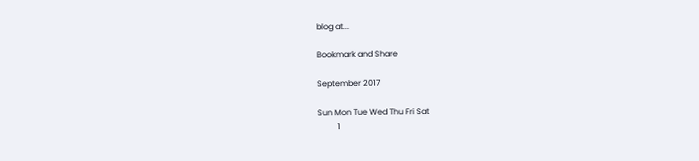blog at...

Bookmark and Share

September 2017

Sun Mon Tue Wed Thu Fri Sat
          1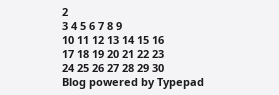2
3 4 5 6 7 8 9
10 11 12 13 14 15 16
17 18 19 20 21 22 23
24 25 26 27 28 29 30
Blog powered by Typepad